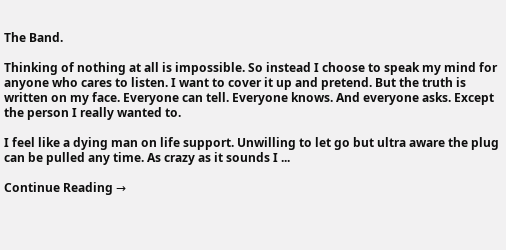The Band.

Thinking of nothing at all is impossible. So instead I choose to speak my mind for anyone who cares to listen. I want to cover it up and pretend. But the truth is written on my face. Everyone can tell. Everyone knows. And everyone asks. Except the person I really wanted to.

I feel like a dying man on life support. Unwilling to let go but ultra aware the plug can be pulled any time. As crazy as it sounds I ...

Continue Reading →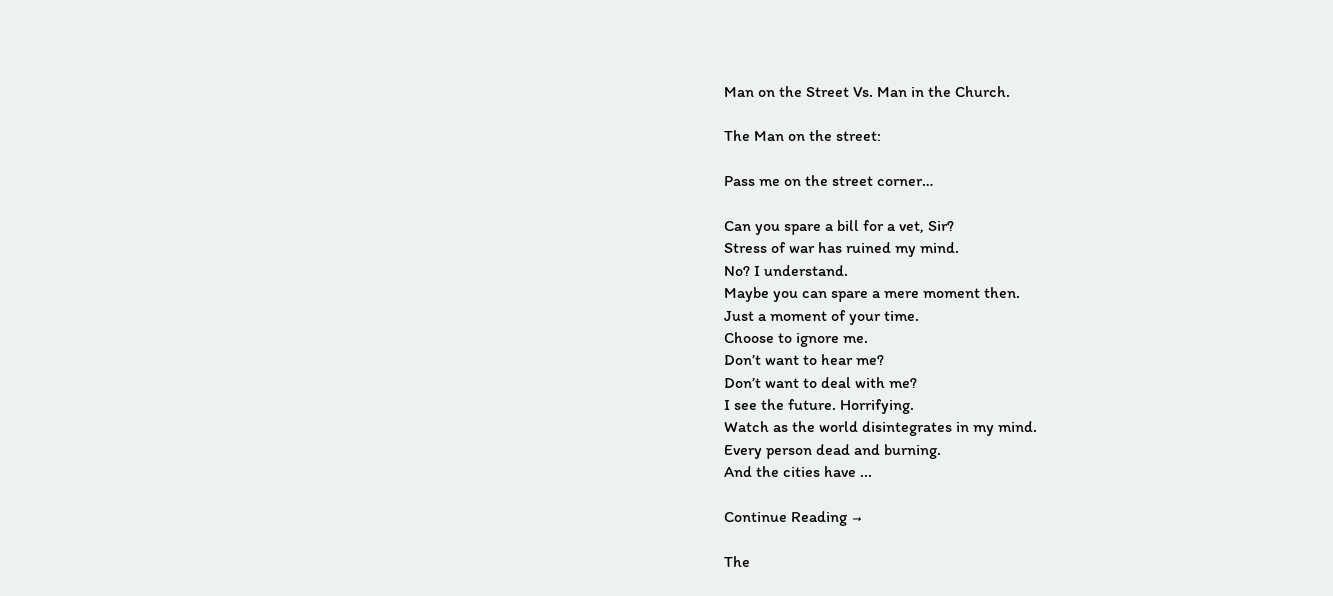Man on the Street Vs. Man in the Church.

The Man on the street:

Pass me on the street corner…

Can you spare a bill for a vet, Sir?
Stress of war has ruined my mind.
No? I understand.
Maybe you can spare a mere moment then.
Just a moment of your time.
Choose to ignore me.
Don’t want to hear me?
Don’t want to deal with me?
I see the future. Horrifying.
Watch as the world disintegrates in my mind.
Every person dead and burning.
And the cities have ...

Continue Reading →

The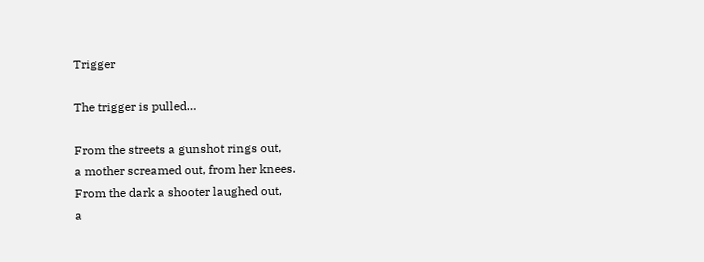Trigger

The trigger is pulled…

From the streets a gunshot rings out,
a mother screamed out, from her knees.
From the dark a shooter laughed out,
a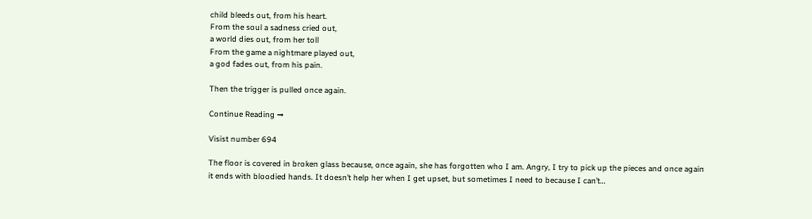child bleeds out, from his heart.
From the soul a sadness cried out,
a world dies out, from her toll
From the game a nightmare played out,
a god fades out, from his pain.

Then the trigger is pulled once again.

Continue Reading →

Visist number 694

The floor is covered in broken glass because, once again, she has forgotten who I am. Angry, I try to pick up the pieces and once again it ends with bloodied hands. It doesn’t help her when I get upset, but sometimes I need to because I can’t…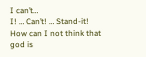I can’t…
I! … Can’t! … Stand-it!
How can I not think that god is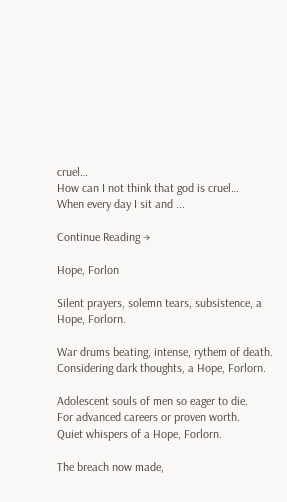cruel…
How can I not think that god is cruel…
When every day I sit and ...

Continue Reading →

Hope, Forlon

Silent prayers, solemn tears, subsistence, a Hope, Forlorn.

War drums beating, intense, rythem of death.
Considering dark thoughts, a Hope, Forlorn.

Adolescent souls of men so eager to die.
For advanced careers or proven worth.
Quiet whispers of a Hope, Forlorn.

The breach now made,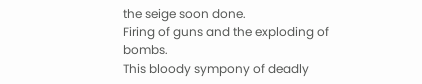the seige soon done.
Firing of guns and the exploding of bombs.
This bloody sympony of deadly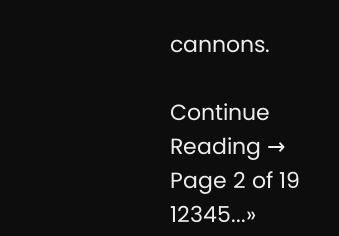cannons.

Continue Reading →
Page 2 of 19 12345...»